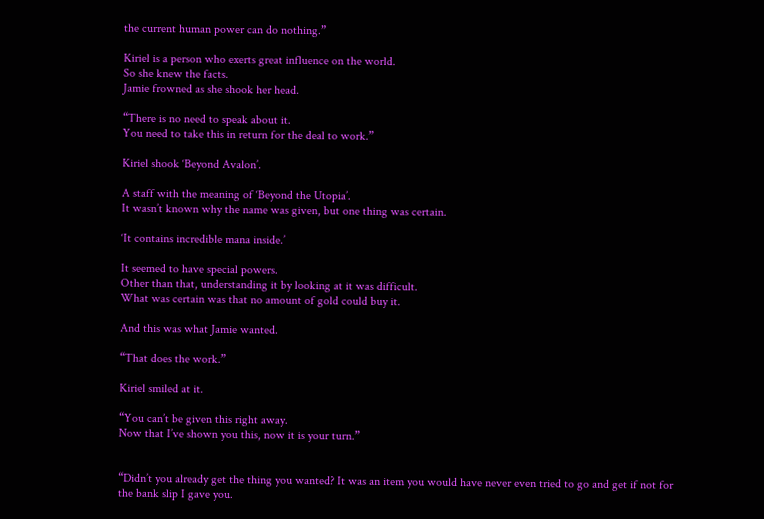the current human power can do nothing.”

Kiriel is a person who exerts great influence on the world.
So she knew the facts.
Jamie frowned as she shook her head.

“There is no need to speak about it.
You need to take this in return for the deal to work.”

Kiriel shook ‘Beyond Avalon’.

A staff with the meaning of ‘Beyond the Utopia’.
It wasn’t known why the name was given, but one thing was certain.

‘It contains incredible mana inside.’

It seemed to have special powers.
Other than that, understanding it by looking at it was difficult.
What was certain was that no amount of gold could buy it.

And this was what Jamie wanted.

“That does the work.”

Kiriel smiled at it.

“You can’t be given this right away.
Now that I’ve shown you this, now it is your turn.”


“Didn’t you already get the thing you wanted? It was an item you would have never even tried to go and get if not for the bank slip I gave you.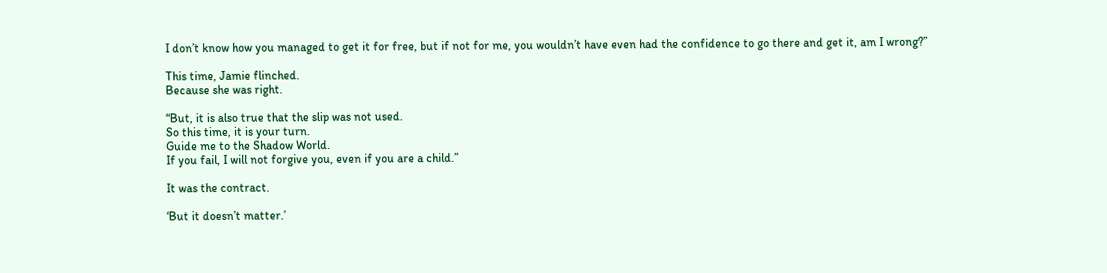I don’t know how you managed to get it for free, but if not for me, you wouldn’t have even had the confidence to go there and get it, am I wrong?”

This time, Jamie flinched.
Because she was right.

“But, it is also true that the slip was not used.
So this time, it is your turn.
Guide me to the Shadow World.
If you fail, I will not forgive you, even if you are a child.”

It was the contract.

‘But it doesn’t matter.’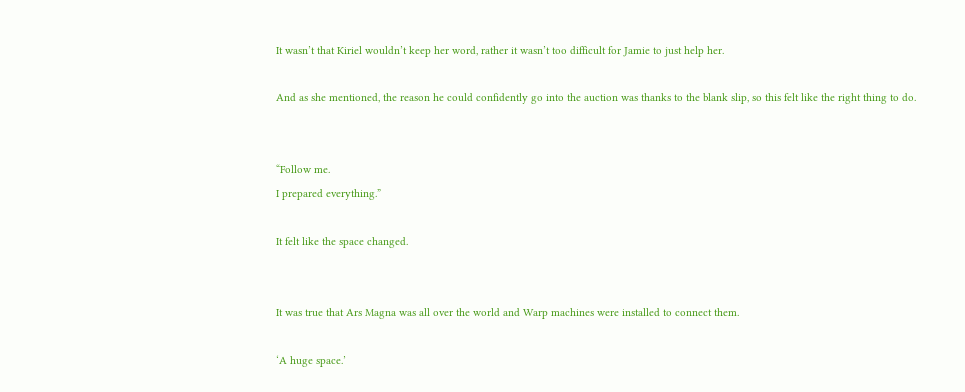It wasn’t that Kiriel wouldn’t keep her word, rather it wasn’t too difficult for Jamie to just help her.

And as she mentioned, the reason he could confidently go into the auction was thanks to the blank slip, so this felt like the right thing to do.


“Follow me.
I prepared everything.”

It felt like the space changed.


It was true that Ars Magna was all over the world and Warp machines were installed to connect them.

‘A huge space.’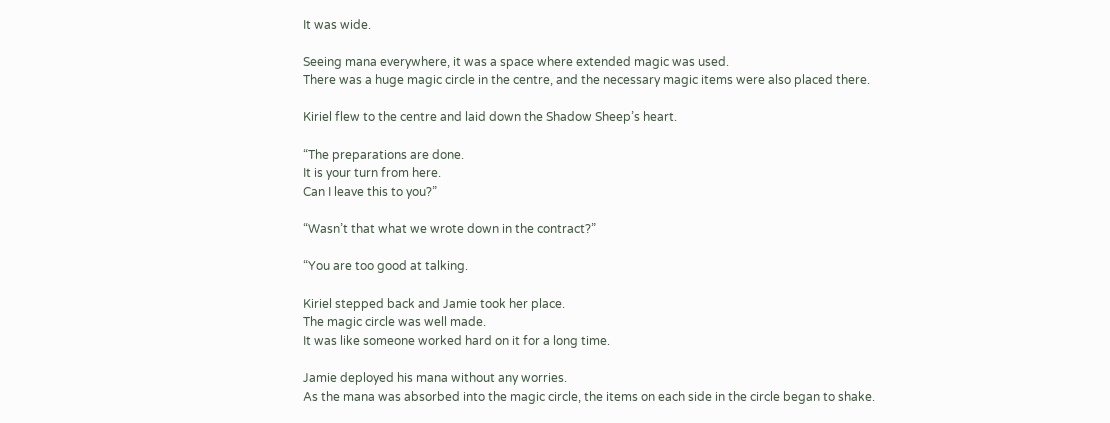It was wide.

Seeing mana everywhere, it was a space where extended magic was used.
There was a huge magic circle in the centre, and the necessary magic items were also placed there.

Kiriel flew to the centre and laid down the Shadow Sheep’s heart.

“The preparations are done.
It is your turn from here.
Can I leave this to you?”

“Wasn’t that what we wrote down in the contract?”

“You are too good at talking.

Kiriel stepped back and Jamie took her place.
The magic circle was well made.
It was like someone worked hard on it for a long time.

Jamie deployed his mana without any worries.
As the mana was absorbed into the magic circle, the items on each side in the circle began to shake.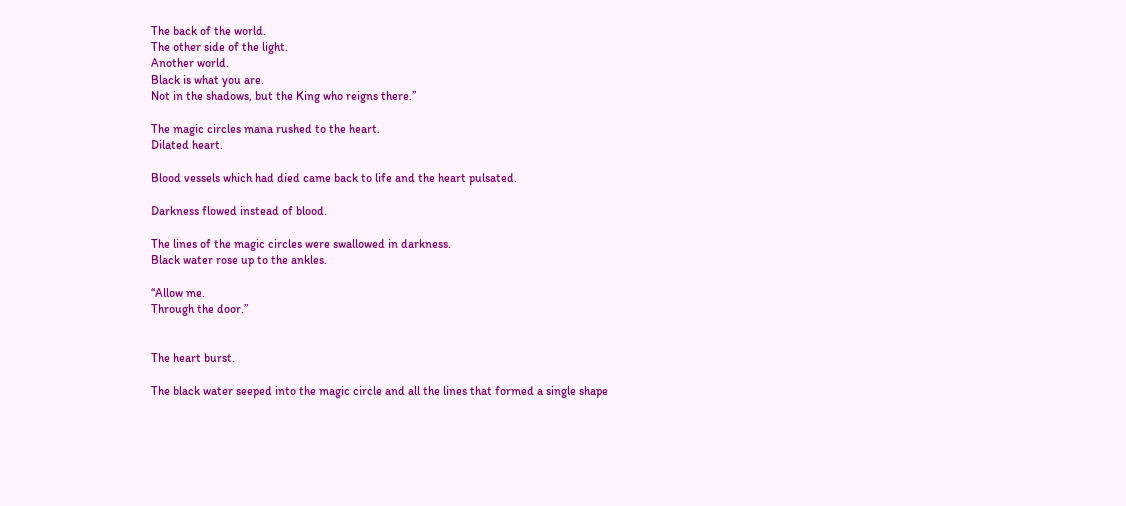The back of the world.
The other side of the light.
Another world.
Black is what you are.
Not in the shadows, but the King who reigns there.”

The magic circles mana rushed to the heart.
Dilated heart.

Blood vessels which had died came back to life and the heart pulsated.

Darkness flowed instead of blood.

The lines of the magic circles were swallowed in darkness.
Black water rose up to the ankles.

“Allow me.
Through the door.”


The heart burst.

The black water seeped into the magic circle and all the lines that formed a single shape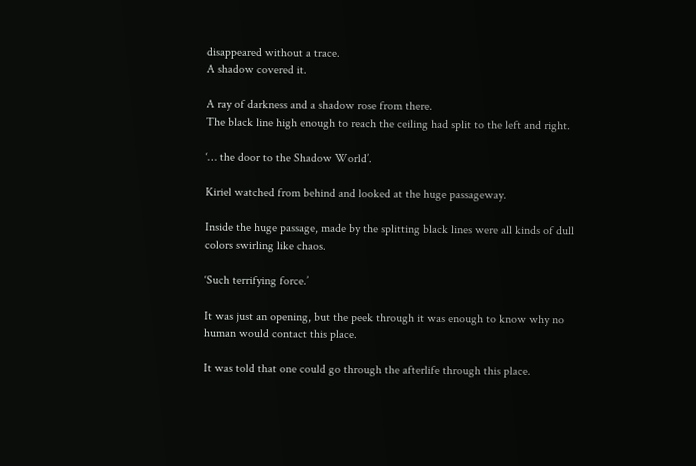disappeared without a trace.
A shadow covered it.

A ray of darkness and a shadow rose from there.
The black line high enough to reach the ceiling had split to the left and right.

‘… the door to the Shadow World’.

Kiriel watched from behind and looked at the huge passageway.

Inside the huge passage, made by the splitting black lines were all kinds of dull colors swirling like chaos.

‘Such terrifying force.’

It was just an opening, but the peek through it was enough to know why no human would contact this place.

It was told that one could go through the afterlife through this place.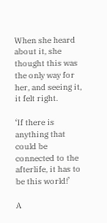When she heard about it, she thought this was the only way for her, and seeing it, it felt right.

‘If there is anything that could be connected to the afterlife, it has to be this world!’

A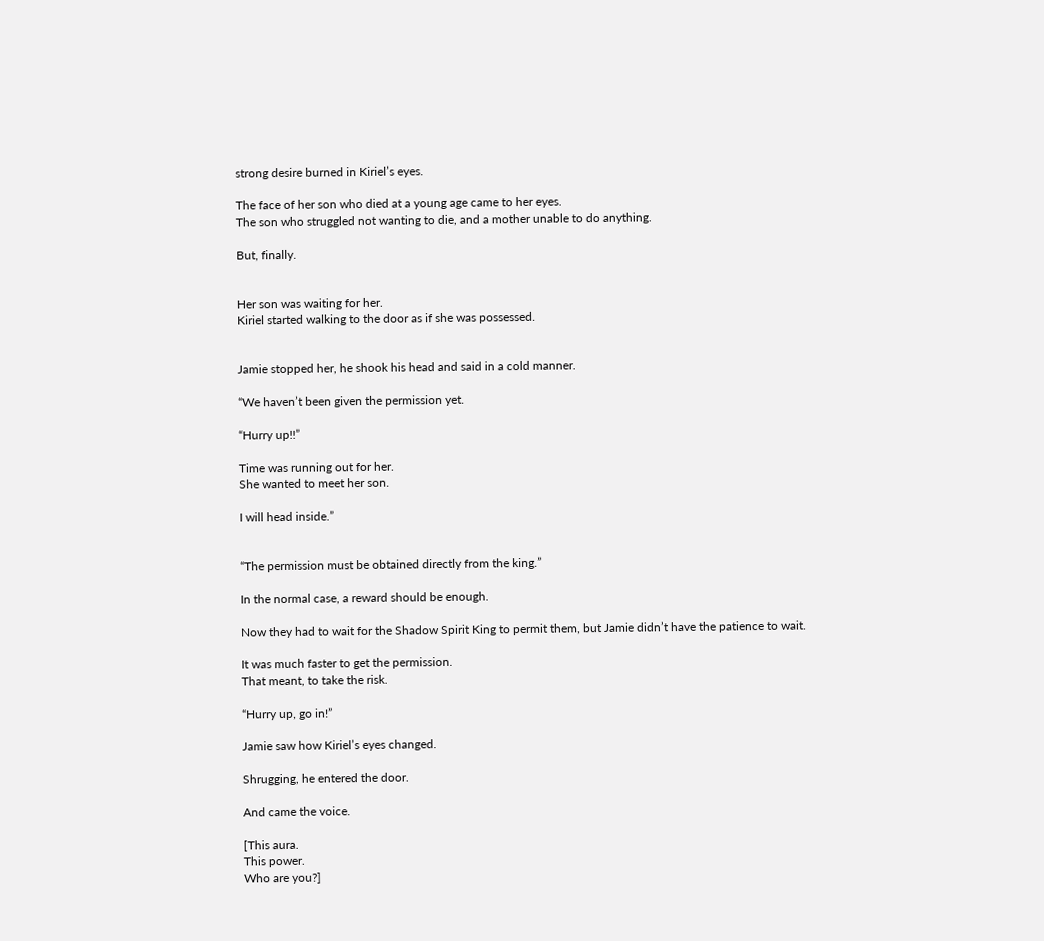strong desire burned in Kiriel’s eyes.

The face of her son who died at a young age came to her eyes.
The son who struggled not wanting to die, and a mother unable to do anything.

But, finally.


Her son was waiting for her.
Kiriel started walking to the door as if she was possessed.


Jamie stopped her, he shook his head and said in a cold manner.

“We haven’t been given the permission yet.

“Hurry up!!”

Time was running out for her.
She wanted to meet her son.

I will head inside.”


“The permission must be obtained directly from the king.”

In the normal case, a reward should be enough.

Now they had to wait for the Shadow Spirit King to permit them, but Jamie didn’t have the patience to wait.

It was much faster to get the permission.
That meant, to take the risk.

“Hurry up, go in!”

Jamie saw how Kiriel’s eyes changed.

Shrugging, he entered the door.

And came the voice.

[This aura.
This power.
Who are you?]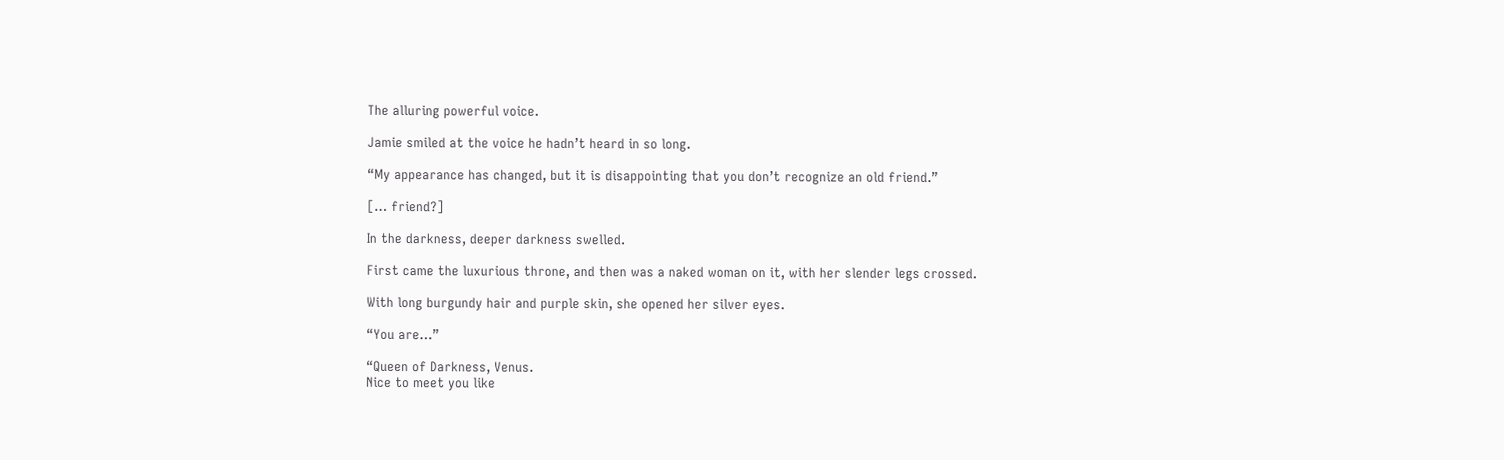The alluring powerful voice.

Jamie smiled at the voice he hadn’t heard in so long.

“My appearance has changed, but it is disappointing that you don’t recognize an old friend.”

[… friend?]

In the darkness, deeper darkness swelled.

First came the luxurious throne, and then was a naked woman on it, with her slender legs crossed.

With long burgundy hair and purple skin, she opened her silver eyes.

“You are…”

“Queen of Darkness, Venus.
Nice to meet you like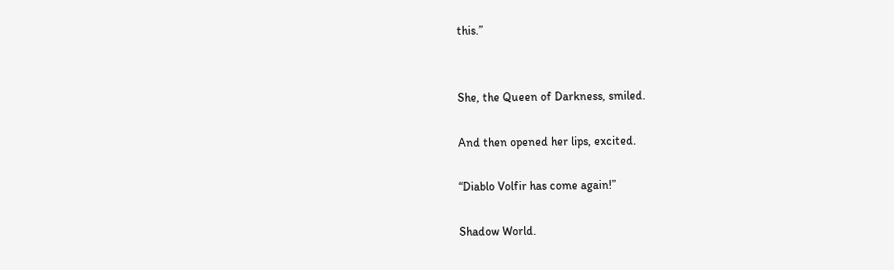this.”


She, the Queen of Darkness, smiled.

And then opened her lips, excited.

“Diablo Volfir has come again!”

Shadow World.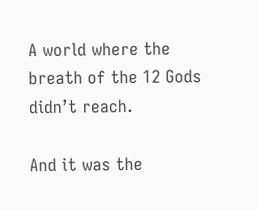A world where the breath of the 12 Gods didn’t reach.

And it was the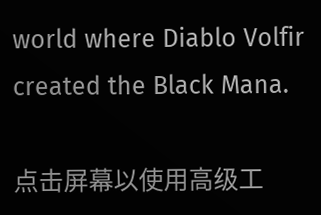world where Diablo Volfir created the Black Mana.

点击屏幕以使用高级工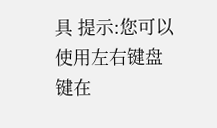具 提示:您可以使用左右键盘键在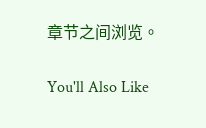章节之间浏览。

You'll Also Like